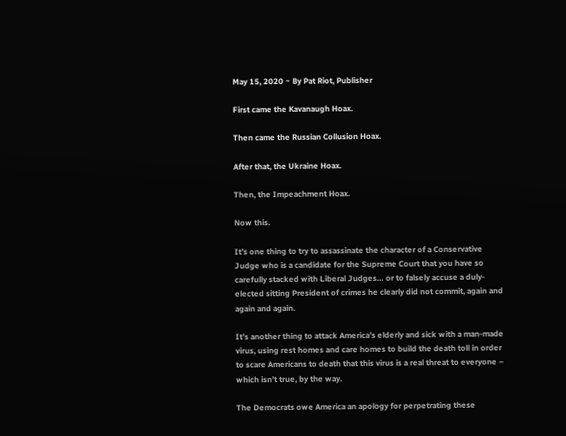May 15, 2020 ~ By Pat Riot, Publisher

First came the Kavanaugh Hoax.

Then came the Russian Collusion Hoax.

After that, the Ukraine Hoax.

Then, the Impeachment Hoax.

Now this.

It’s one thing to try to assassinate the character of a Conservative Judge who is a candidate for the Supreme Court that you have so carefully stacked with Liberal Judges… or to falsely accuse a duly-elected sitting President of crimes he clearly did not commit, again and again and again.

It’s another thing to attack America’s elderly and sick with a man-made virus, using rest homes and care homes to build the death toll in order to scare Americans to death that this virus is a real threat to everyone – which isn’t true, by the way.

The Democrats owe America an apology for perpetrating these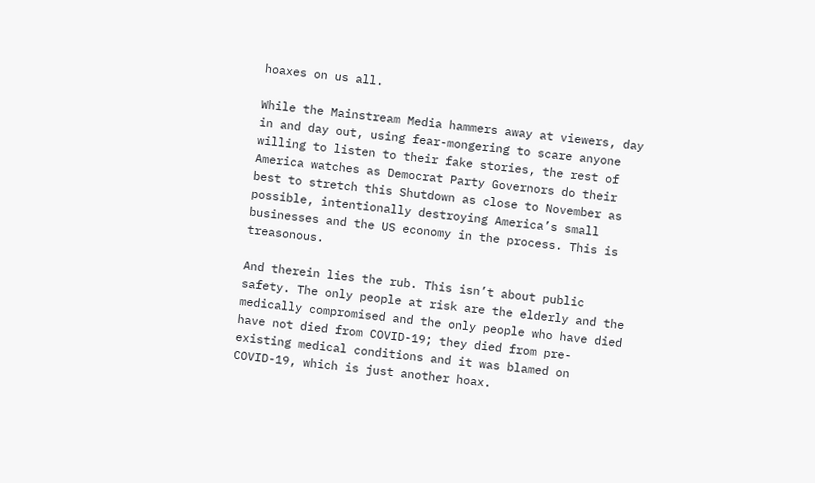hoaxes on us all.

While the Mainstream Media hammers away at viewers, day in and day out, using fear-mongering to scare anyone willing to listen to their fake stories, the rest of America watches as Democrat Party Governors do their best to stretch this Shutdown as close to November as possible, intentionally destroying America’s small businesses and the US economy in the process. This is treasonous.

And therein lies the rub. This isn’t about public safety. The only people at risk are the elderly and the medically compromised and the only people who have died have not died from COVID-19; they died from pre-existing medical conditions and it was blamed on COVID-19, which is just another hoax.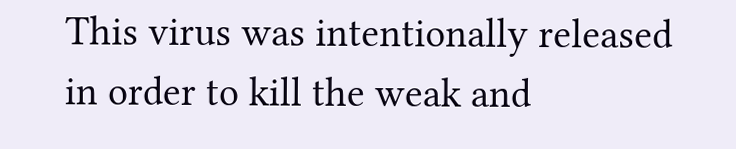This virus was intentionally released in order to kill the weak and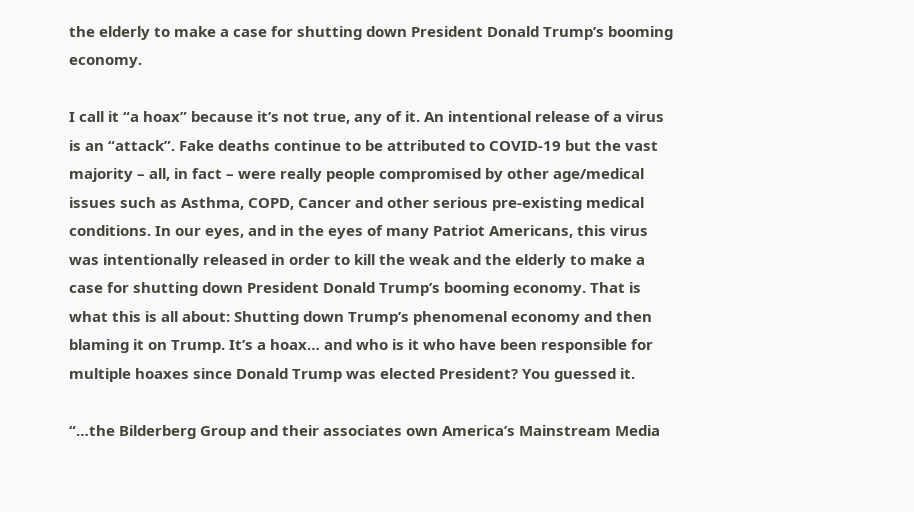the elderly to make a case for shutting down President Donald Trump’s booming economy.

I call it “a hoax” because it’s not true, any of it. An intentional release of a virus is an “attack”. Fake deaths continue to be attributed to COVID-19 but the vast majority – all, in fact – were really people compromised by other age/medical issues such as Asthma, COPD, Cancer and other serious pre-existing medical conditions. In our eyes, and in the eyes of many Patriot Americans, this virus was intentionally released in order to kill the weak and the elderly to make a case for shutting down President Donald Trump’s booming economy. That is what this is all about: Shutting down Trump’s phenomenal economy and then blaming it on Trump. It’s a hoax… and who is it who have been responsible for multiple hoaxes since Donald Trump was elected President? You guessed it.

“…the Bilderberg Group and their associates own America’s Mainstream Media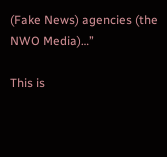(Fake News) agencies (the NWO Media)…”

This is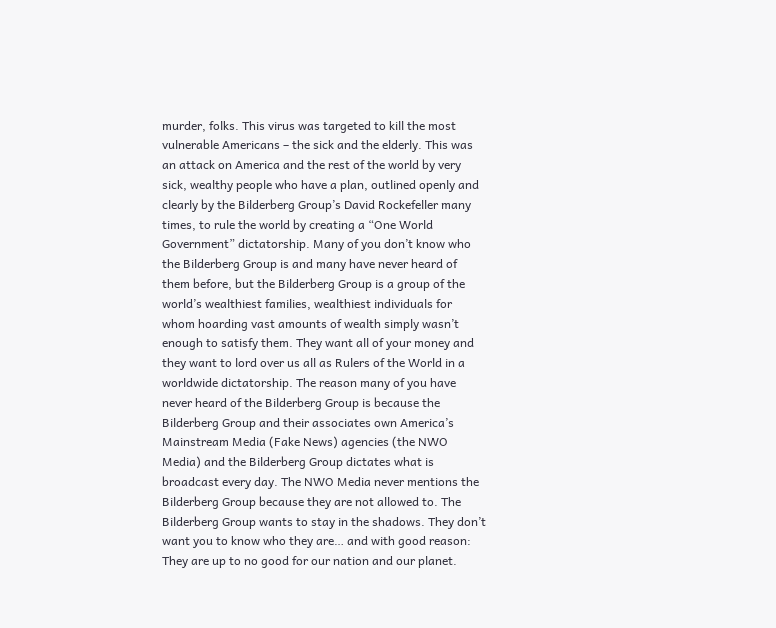murder, folks. This virus was targeted to kill the most vulnerable Americans – the sick and the elderly. This was an attack on America and the rest of the world by very sick, wealthy people who have a plan, outlined openly and clearly by the Bilderberg Group’s David Rockefeller many times, to rule the world by creating a “One World Government” dictatorship. Many of you don’t know who the Bilderberg Group is and many have never heard of them before, but the Bilderberg Group is a group of the world’s wealthiest families, wealthiest individuals for whom hoarding vast amounts of wealth simply wasn’t enough to satisfy them. They want all of your money and they want to lord over us all as Rulers of the World in a worldwide dictatorship. The reason many of you have never heard of the Bilderberg Group is because the Bilderberg Group and their associates own America’s Mainstream Media (Fake News) agencies (the NWO Media) and the Bilderberg Group dictates what is broadcast every day. The NWO Media never mentions the Bilderberg Group because they are not allowed to. The Bilderberg Group wants to stay in the shadows. They don’t want you to know who they are… and with good reason: They are up to no good for our nation and our planet.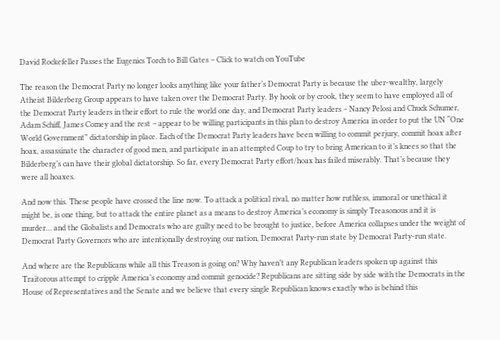David Rockefeller Passes the Eugenics Torch to Bill Gates – Click to watch on YouTube

The reason the Democrat Party no longer looks anything like your father’s Democrat Party is because the uber-wealthy, largely Atheist Bilderberg Group appears to have taken over the Democrat Party. By hook or by crook, they seem to have employed all of the Democrat Party leaders in their effort to rule the world one day, and Democrat Party leaders – Nancy Pelosi and Chuck Schumer, Adam Schiff, James Comey and the rest – appear to be willing participants in this plan to destroy America in order to put the UN “One World Government” dictatorship in place. Each of the Democrat Party leaders have been willing to commit perjury, commit hoax after hoax, assassinate the character of good men, and participate in an attempted Coup to try to bring American to it’s knees so that the Bilderberg’s can have their global dictatorship. So far, every Democrat Party effort/hoax has failed miserably. That’s because they were all hoaxes.

And now this. These people have crossed the line now. To attack a political rival, no matter how ruthless, immoral or unethical it might be, is one thing, but to attack the entire planet as a means to destroy America’s economy is simply Treasonous and it is murder… and the Globalists and Democrats who are guilty need to be brought to justice, before America collapses under the weight of Democrat Party Governors who are intentionally destroying our nation, Democrat Party-run state by Democrat Party-run state.

And where are the Republicans while all this Treason is going on? Why haven’t any Republican leaders spoken up against this Traitorous attempt to cripple America’s economy and commit genocide? Republicans are sitting side by side with the Democrats in the House of Representatives and the Senate and we believe that every single Republican knows exactly who is behind this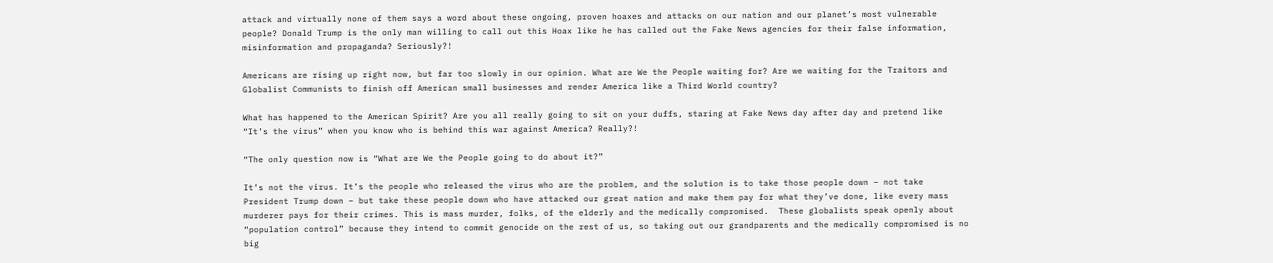attack and virtually none of them says a word about these ongoing, proven hoaxes and attacks on our nation and our planet’s most vulnerable people? Donald Trump is the only man willing to call out this Hoax like he has called out the Fake News agencies for their false information, misinformation and propaganda? Seriously?!

Americans are rising up right now, but far too slowly in our opinion. What are We the People waiting for? Are we waiting for the Traitors and Globalist Communists to finish off American small businesses and render America like a Third World country?

What has happened to the American Spirit? Are you all really going to sit on your duffs, staring at Fake News day after day and pretend like “It’s the virus” when you know who is behind this war against America? Really?!

“The only question now is “What are We the People going to do about it?”

It’s not the virus. It’s the people who released the virus who are the problem, and the solution is to take those people down – not take President Trump down – but take these people down who have attacked our great nation and make them pay for what they’ve done, like every mass murderer pays for their crimes. This is mass murder, folks, of the elderly and the medically compromised.  These globalists speak openly about “population control” because they intend to commit genocide on the rest of us, so taking out our grandparents and the medically compromised is no big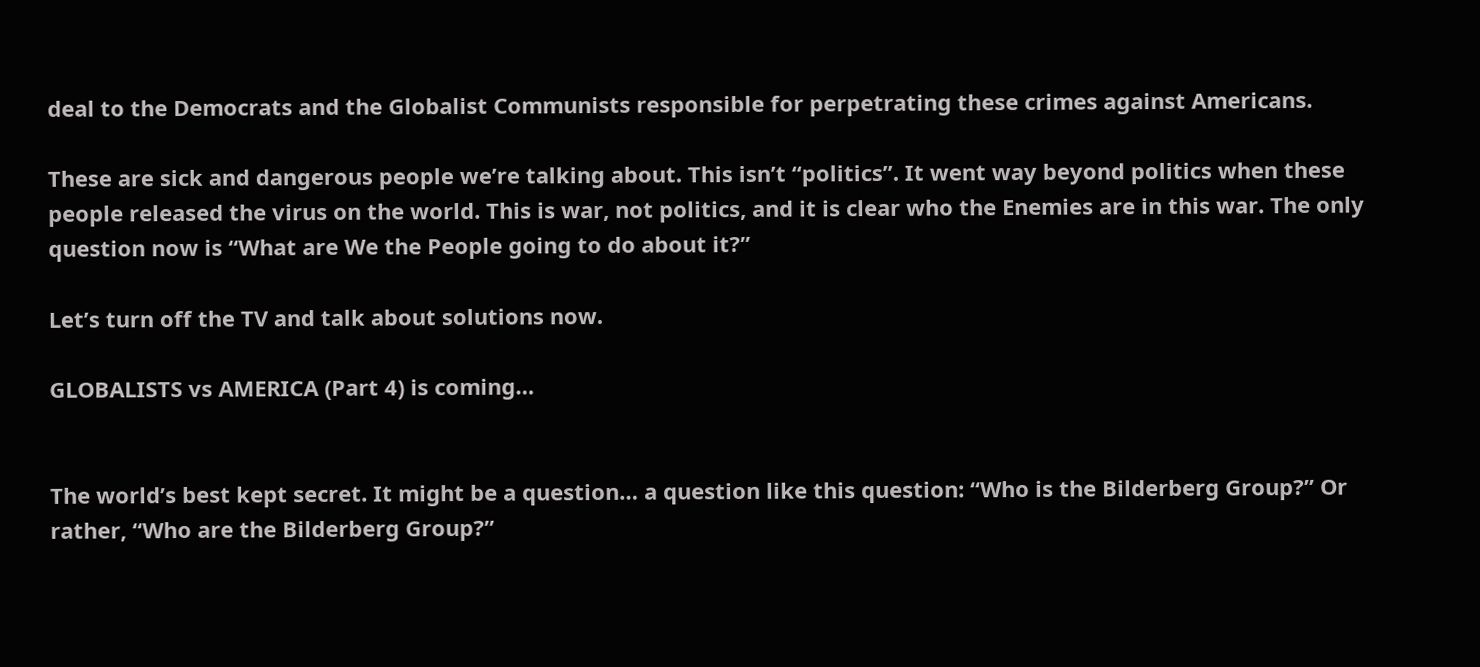deal to the Democrats and the Globalist Communists responsible for perpetrating these crimes against Americans.

These are sick and dangerous people we’re talking about. This isn’t “politics”. It went way beyond politics when these people released the virus on the world. This is war, not politics, and it is clear who the Enemies are in this war. The only question now is “What are We the People going to do about it?”

Let’s turn off the TV and talk about solutions now.

GLOBALISTS vs AMERICA (Part 4) is coming…


The world’s best kept secret. It might be a question… a question like this question: “Who is the Bilderberg Group?” Or rather, “Who are the Bilderberg Group?”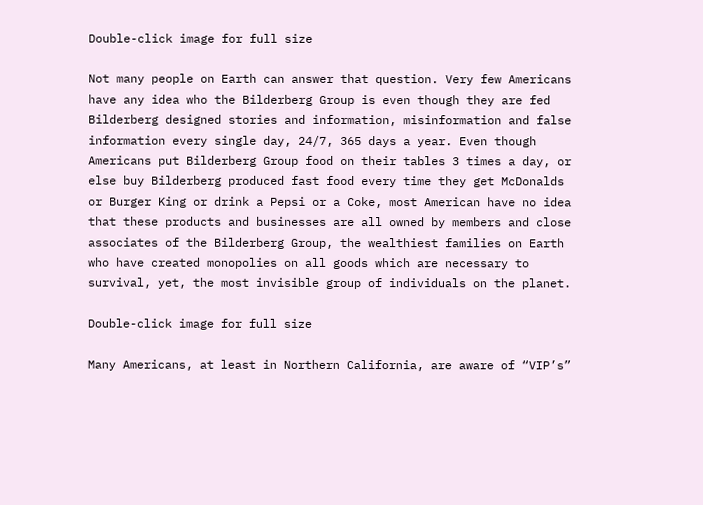Double-click image for full size

Not many people on Earth can answer that question. Very few Americans have any idea who the Bilderberg Group is even though they are fed Bilderberg designed stories and information, misinformation and false information every single day, 24/7, 365 days a year. Even though Americans put Bilderberg Group food on their tables 3 times a day, or else buy Bilderberg produced fast food every time they get McDonalds or Burger King or drink a Pepsi or a Coke, most American have no idea that these products and businesses are all owned by members and close associates of the Bilderberg Group, the wealthiest families on Earth who have created monopolies on all goods which are necessary to survival, yet, the most invisible group of individuals on the planet.

Double-click image for full size

Many Americans, at least in Northern California, are aware of “VIP’s”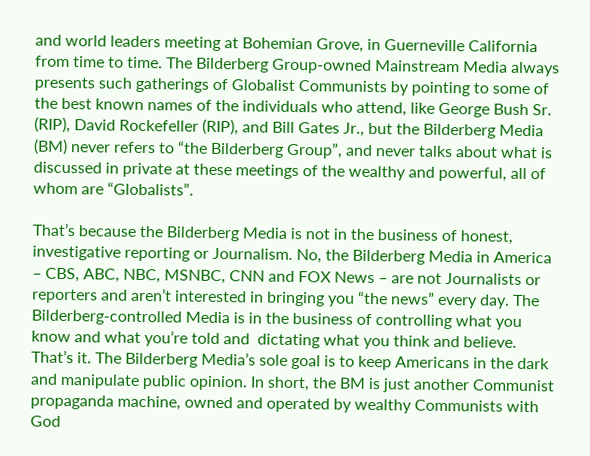and world leaders meeting at Bohemian Grove, in Guerneville California from time to time. The Bilderberg Group-owned Mainstream Media always presents such gatherings of Globalist Communists by pointing to some of the best known names of the individuals who attend, like George Bush Sr. (RIP), David Rockefeller (RIP), and Bill Gates Jr., but the Bilderberg Media (BM) never refers to “the Bilderberg Group”, and never talks about what is discussed in private at these meetings of the wealthy and powerful, all of whom are “Globalists”.

That’s because the Bilderberg Media is not in the business of honest, investigative reporting or Journalism. No, the Bilderberg Media in America – CBS, ABC, NBC, MSNBC, CNN and FOX News – are not Journalists or reporters and aren’t interested in bringing you “the news” every day. The Bilderberg-controlled Media is in the business of controlling what you know and what you’re told and  dictating what you think and believe. That’s it. The Bilderberg Media’s sole goal is to keep Americans in the dark and manipulate public opinion. In short, the BM is just another Communist propaganda machine, owned and operated by wealthy Communists with God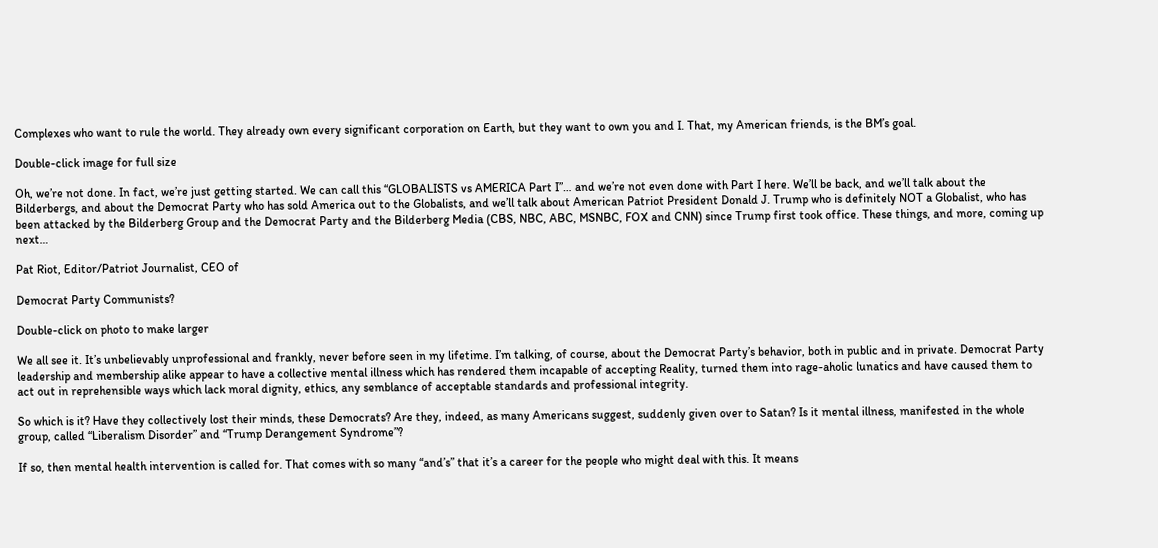Complexes who want to rule the world. They already own every significant corporation on Earth, but they want to own you and I. That, my American friends, is the BM’s goal.

Double-click image for full size

Oh, we’re not done. In fact, we’re just getting started. We can call this “GLOBALISTS vs AMERICA Part I”… and we’re not even done with Part I here. We’ll be back, and we’ll talk about the Bilderbergs, and about the Democrat Party who has sold America out to the Globalists, and we’ll talk about American Patriot President Donald J. Trump who is definitely NOT a Globalist, who has been attacked by the Bilderberg Group and the Democrat Party and the Bilderberg Media (CBS, NBC, ABC, MSNBC, FOX and CNN) since Trump first took office. These things, and more, coming up next…

Pat Riot, Editor/Patriot Journalist, CEO of

Democrat Party Communists?

Double-click on photo to make larger

We all see it. It’s unbelievably unprofessional and frankly, never before seen in my lifetime. I’m talking, of course, about the Democrat Party’s behavior, both in public and in private. Democrat Party leadership and membership alike appear to have a collective mental illness which has rendered them incapable of accepting Reality, turned them into rage-aholic lunatics and have caused them to act out in reprehensible ways which lack moral dignity, ethics, any semblance of acceptable standards and professional integrity.

So which is it? Have they collectively lost their minds, these Democrats? Are they, indeed, as many Americans suggest, suddenly given over to Satan? Is it mental illness, manifested in the whole group, called “Liberalism Disorder” and “Trump Derangement Syndrome”?

If so, then mental health intervention is called for. That comes with so many “and’s” that it’s a career for the people who might deal with this. It means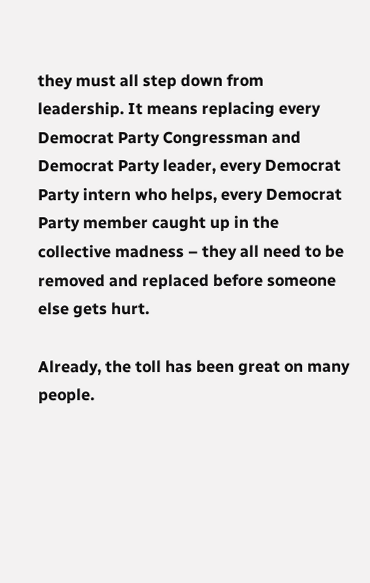they must all step down from leadership. It means replacing every Democrat Party Congressman and Democrat Party leader, every Democrat Party intern who helps, every Democrat Party member caught up in the collective madness – they all need to be removed and replaced before someone else gets hurt.

Already, the toll has been great on many people.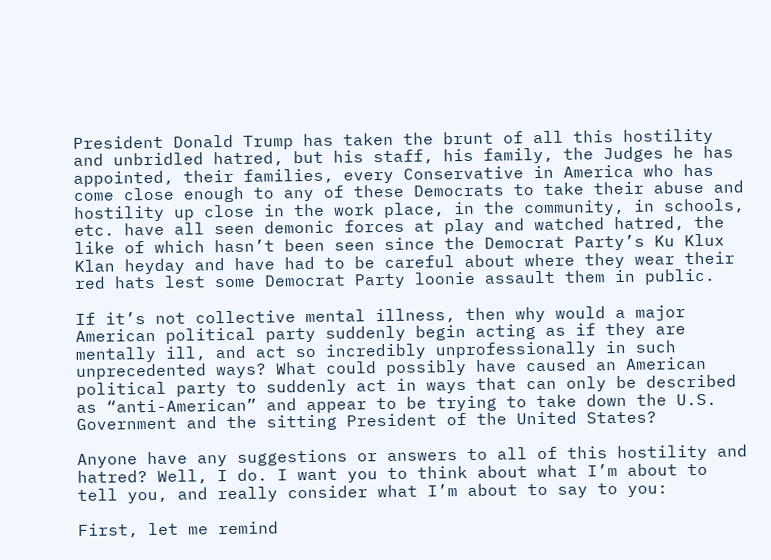President Donald Trump has taken the brunt of all this hostility and unbridled hatred, but his staff, his family, the Judges he has appointed, their families, every Conservative in America who has come close enough to any of these Democrats to take their abuse and hostility up close in the work place, in the community, in schools, etc. have all seen demonic forces at play and watched hatred, the like of which hasn’t been seen since the Democrat Party’s Ku Klux Klan heyday and have had to be careful about where they wear their red hats lest some Democrat Party loonie assault them in public.

If it’s not collective mental illness, then why would a major American political party suddenly begin acting as if they are mentally ill, and act so incredibly unprofessionally in such unprecedented ways? What could possibly have caused an American political party to suddenly act in ways that can only be described as “anti-American” and appear to be trying to take down the U.S. Government and the sitting President of the United States?

Anyone have any suggestions or answers to all of this hostility and hatred? Well, I do. I want you to think about what I’m about to tell you, and really consider what I’m about to say to you:

First, let me remind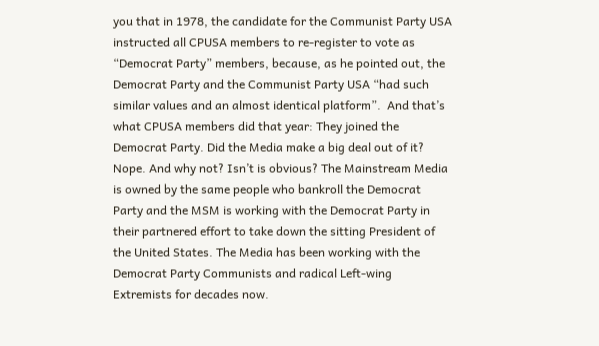you that in 1978, the candidate for the Communist Party USA instructed all CPUSA members to re-register to vote as “Democrat Party” members, because, as he pointed out, the Democrat Party and the Communist Party USA “had such similar values and an almost identical platform”.  And that’s what CPUSA members did that year: They joined the Democrat Party. Did the Media make a big deal out of it? Nope. And why not? Isn’t is obvious? The Mainstream Media is owned by the same people who bankroll the Democrat Party and the MSM is working with the Democrat Party in their partnered effort to take down the sitting President of the United States. The Media has been working with the Democrat Party Communists and radical Left-wing Extremists for decades now.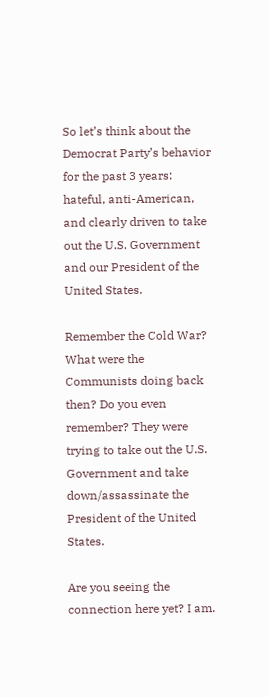So let’s think about the Democrat Party’s behavior for the past 3 years: hateful, anti-American, and clearly driven to take out the U.S. Government and our President of the United States.

Remember the Cold War? What were the Communists doing back then? Do you even remember? They were trying to take out the U.S. Government and take down/assassinate the President of the United States.

Are you seeing the connection here yet? I am.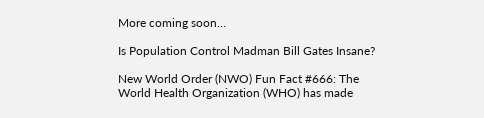More coming soon…

Is Population Control Madman Bill Gates Insane?

New World Order (NWO) Fun Fact #666: The World Health Organization (WHO) has made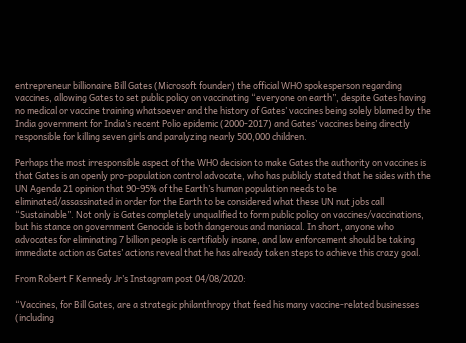entrepreneur billionaire Bill Gates (Microsoft founder) the official WHO spokesperson regarding vaccines, allowing Gates to set public policy on vaccinating “everyone on earth”, despite Gates having no medical or vaccine training whatsoever and the history of Gates’ vaccines being solely blamed by the India government for India’s recent Polio epidemic (2000-2017) and Gates’ vaccines being directly responsible for killing seven girls and paralyzing nearly 500,000 children.

Perhaps the most irresponsible aspect of the WHO decision to make Gates the authority on vaccines is that Gates is an openly pro-population control advocate, who has publicly stated that he sides with the UN Agenda 21 opinion that 90-95% of the Earth’s human population needs to be eliminated/assassinated in order for the Earth to be considered what these UN nut jobs call “Sustainable”. Not only is Gates completely unqualified to form public policy on vaccines/vaccinations, but his stance on government Genocide is both dangerous and maniacal. In short, anyone who advocates for eliminating 7 billion people is certifiably insane, and law enforcement should be taking immediate action as Gates’ actions reveal that he has already taken steps to achieve this crazy goal.

From Robert F Kennedy Jr’s Instagram post 04/08/2020:

“Vaccines, for Bill Gates, are a strategic philanthropy that feed his many vaccine-related businesses (including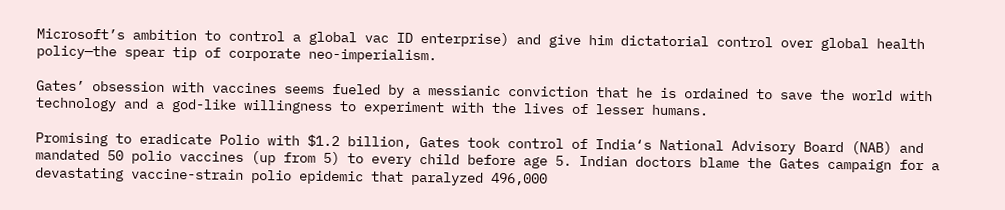Microsoft’s ambition to control a global vac ID enterprise) and give him dictatorial control over global health policy—the spear tip of corporate neo-imperialism.

Gates’ obsession with vaccines seems fueled by a messianic conviction that he is ordained to save the world with technology and a god-like willingness to experiment with the lives of lesser humans.

Promising to eradicate Polio with $1.2 billion, Gates took control of India‘s National Advisory Board (NAB) and mandated 50 polio vaccines (up from 5) to every child before age 5. Indian doctors blame the Gates campaign for a devastating vaccine-strain polio epidemic that paralyzed 496,000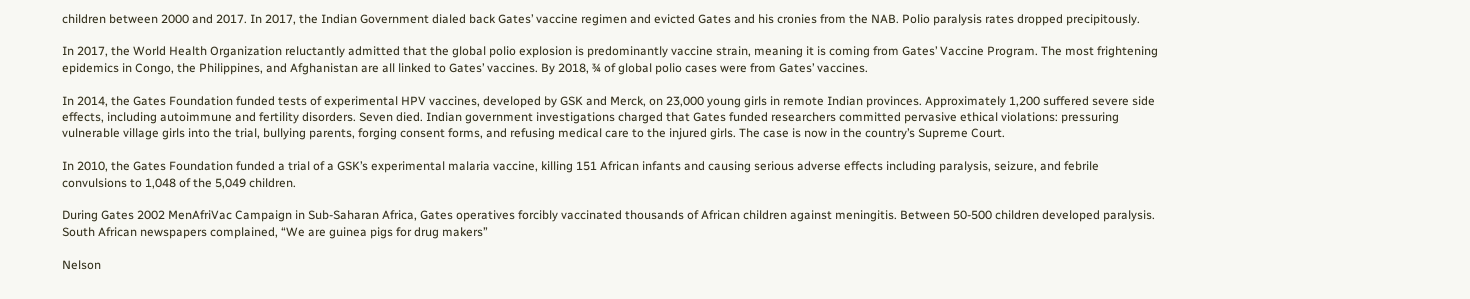children between 2000 and 2017. In 2017, the Indian Government dialed back Gates’ vaccine regimen and evicted Gates and his cronies from the NAB. Polio paralysis rates dropped precipitously.

In 2017, the World Health Organization reluctantly admitted that the global polio explosion is predominantly vaccine strain, meaning it is coming from Gates’ Vaccine Program. The most frightening epidemics in Congo, the Philippines, and Afghanistan are all linked to Gates’ vaccines. By 2018, ¾ of global polio cases were from Gates’ vaccines.

In 2014, the Gates Foundation funded tests of experimental HPV vaccines, developed by GSK and Merck, on 23,000 young girls in remote Indian provinces. Approximately 1,200 suffered severe side effects, including autoimmune and fertility disorders. Seven died. Indian government investigations charged that Gates funded researchers committed pervasive ethical violations: pressuring vulnerable village girls into the trial, bullying parents, forging consent forms, and refusing medical care to the injured girls. The case is now in the country’s Supreme Court.

In 2010, the Gates Foundation funded a trial of a GSK’s experimental malaria vaccine, killing 151 African infants and causing serious adverse effects including paralysis, seizure, and febrile convulsions to 1,048 of the 5,049 children.

During Gates 2002 MenAfriVac Campaign in Sub-Saharan Africa, Gates operatives forcibly vaccinated thousands of African children against meningitis. Between 50-500 children developed paralysis. South African newspapers complained, “We are guinea pigs for drug makers”

Nelson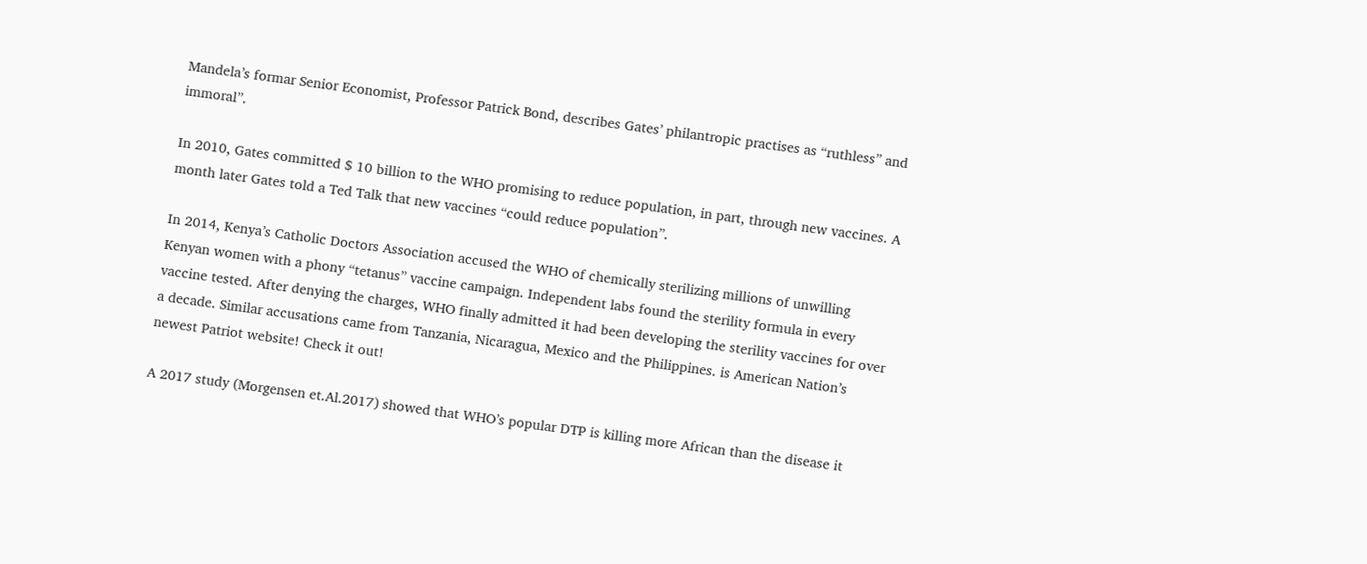Mandela’s formar Senior Economist, Professor Patrick Bond, describes Gates’ philantropic practises as “ruthless” and immoral”.

In 2010, Gates committed $ 10 billion to the WHO promising to reduce population, in part, through new vaccines. A month later Gates told a Ted Talk that new vaccines “could reduce population”.

In 2014, Kenya’s Catholic Doctors Association accused the WHO of chemically sterilizing millions of unwilling Kenyan women with a phony “tetanus” vaccine campaign. Independent labs found the sterility formula in every vaccine tested. After denying the charges, WHO finally admitted it had been developing the sterility vaccines for over a decade. Similar accusations came from Tanzania, Nicaragua, Mexico and the Philippines. is American Nation’s newest Patriot website! Check it out!

A 2017 study (Morgensen et.Al.2017) showed that WHO’s popular DTP is killing more African than the disease it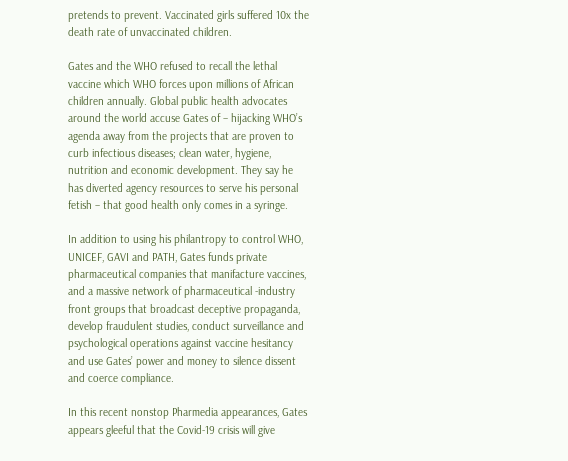pretends to prevent. Vaccinated girls suffered 10x the death rate of unvaccinated children.

Gates and the WHO refused to recall the lethal vaccine which WHO forces upon millions of African children annually. Global public health advocates around the world accuse Gates of – hijacking WHO’s agenda away from the projects that are proven to curb infectious diseases; clean water, hygiene, nutrition and economic development. They say he has diverted agency resources to serve his personal fetish – that good health only comes in a syringe.

In addition to using his philantropy to control WHO, UNICEF, GAVI and PATH, Gates funds private pharmaceutical companies that manifacture vaccines, and a massive network of pharmaceutical -industry front groups that broadcast deceptive propaganda, develop fraudulent studies, conduct surveillance and psychological operations against vaccine hesitancy and use Gates’ power and money to silence dissent and coerce compliance.

In this recent nonstop Pharmedia appearances, Gates appears gleeful that the Covid-19 crisis will give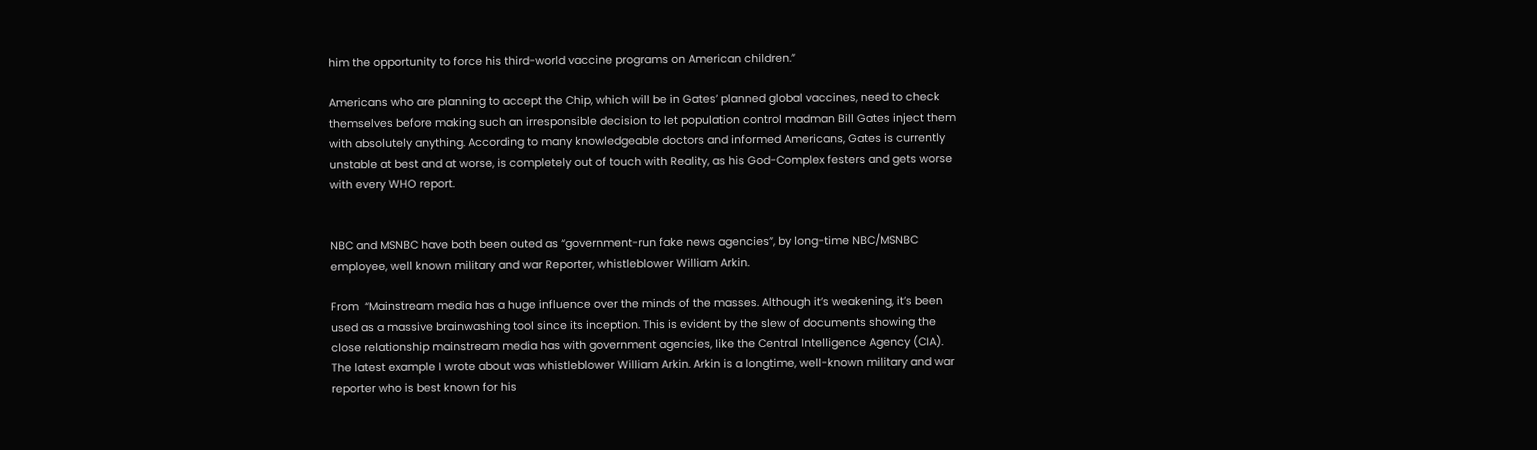him the opportunity to force his third-world vaccine programs on American children.”

Americans who are planning to accept the Chip, which will be in Gates’ planned global vaccines, need to check themselves before making such an irresponsible decision to let population control madman Bill Gates inject them with absolutely anything. According to many knowledgeable doctors and informed Americans, Gates is currently unstable at best and at worse, is completely out of touch with Reality, as his God-Complex festers and gets worse with every WHO report.


NBC and MSNBC have both been outed as “government-run fake news agencies”, by long-time NBC/MSNBC employee, well known military and war Reporter, whistleblower William Arkin.

From  “Mainstream media has a huge influence over the minds of the masses. Although it’s weakening, it’s been used as a massive brainwashing tool since its inception. This is evident by the slew of documents showing the close relationship mainstream media has with government agencies, like the Central Intelligence Agency (CIA). The latest example I wrote about was whistleblower William Arkin. Arkin is a longtime, well-known military and war reporter who is best known for his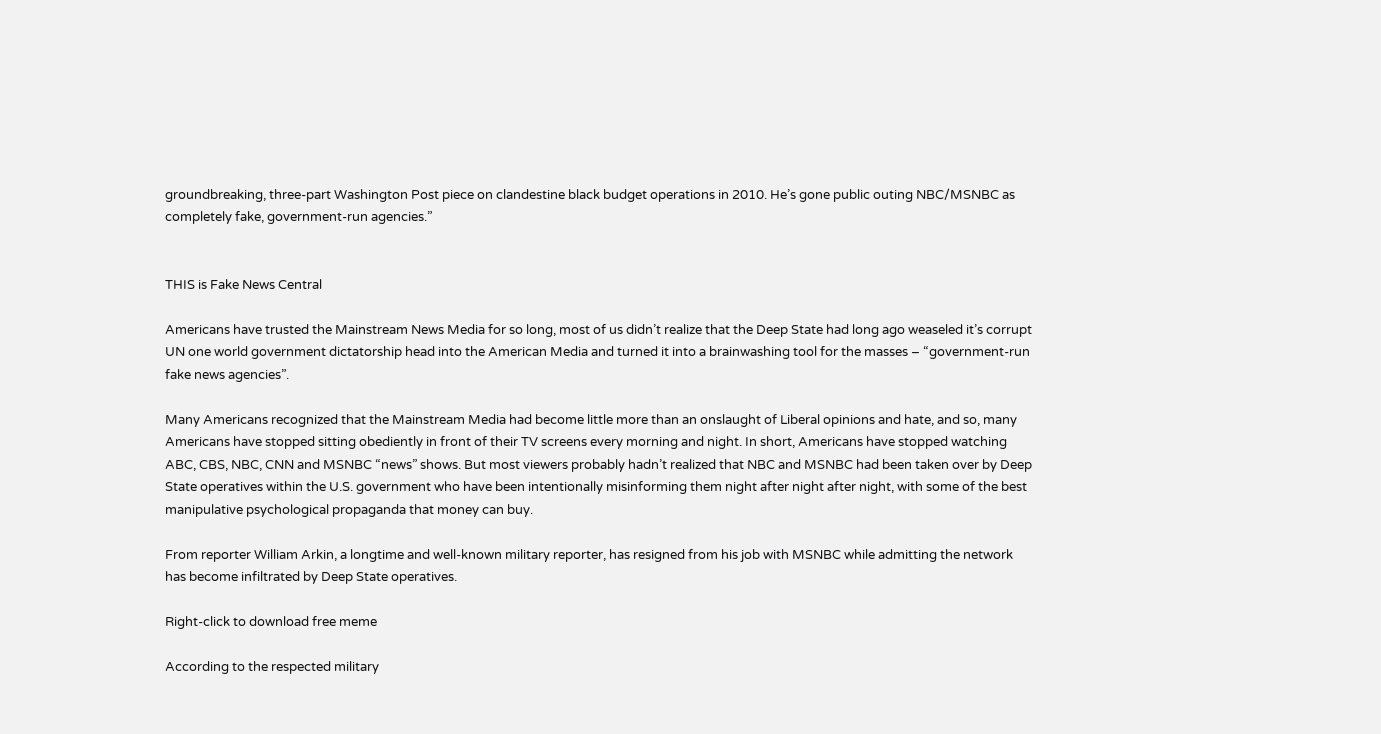groundbreaking, three-part Washington Post piece on clandestine black budget operations in 2010. He’s gone public outing NBC/MSNBC as completely fake, government-run agencies.”


THIS is Fake News Central

Americans have trusted the Mainstream News Media for so long, most of us didn’t realize that the Deep State had long ago weaseled it’s corrupt UN one world government dictatorship head into the American Media and turned it into a brainwashing tool for the masses – “government-run fake news agencies”.

Many Americans recognized that the Mainstream Media had become little more than an onslaught of Liberal opinions and hate, and so, many Americans have stopped sitting obediently in front of their TV screens every morning and night. In short, Americans have stopped watching ABC, CBS, NBC, CNN and MSNBC “news” shows. But most viewers probably hadn’t realized that NBC and MSNBC had been taken over by Deep State operatives within the U.S. government who have been intentionally misinforming them night after night after night, with some of the best manipulative psychological propaganda that money can buy.

From reporter William Arkin, a longtime and well-known military reporter, has resigned from his job with MSNBC while admitting the network has become infiltrated by Deep State operatives.

Right-click to download free meme

According to the respected military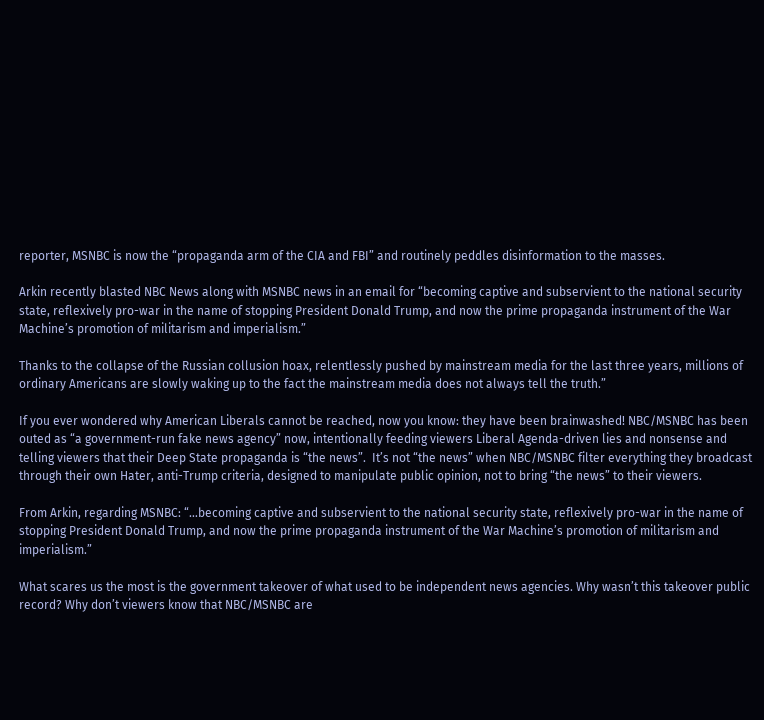reporter, MSNBC is now the “propaganda arm of the CIA and FBI” and routinely peddles disinformation to the masses.

Arkin recently blasted NBC News along with MSNBC news in an email for “becoming captive and subservient to the national security state, reflexively pro-war in the name of stopping President Donald Trump, and now the prime propaganda instrument of the War Machine’s promotion of militarism and imperialism.”

Thanks to the collapse of the Russian collusion hoax, relentlessly pushed by mainstream media for the last three years, millions of ordinary Americans are slowly waking up to the fact the mainstream media does not always tell the truth.”

If you ever wondered why American Liberals cannot be reached, now you know: they have been brainwashed! NBC/MSNBC has been outed as “a government-run fake news agency” now, intentionally feeding viewers Liberal Agenda-driven lies and nonsense and telling viewers that their Deep State propaganda is “the news”.  It’s not “the news” when NBC/MSNBC filter everything they broadcast through their own Hater, anti-Trump criteria, designed to manipulate public opinion, not to bring “the news” to their viewers.

From Arkin, regarding MSNBC: “…becoming captive and subservient to the national security state, reflexively pro-war in the name of stopping President Donald Trump, and now the prime propaganda instrument of the War Machine’s promotion of militarism and imperialism.”

What scares us the most is the government takeover of what used to be independent news agencies. Why wasn’t this takeover public record? Why don’t viewers know that NBC/MSNBC are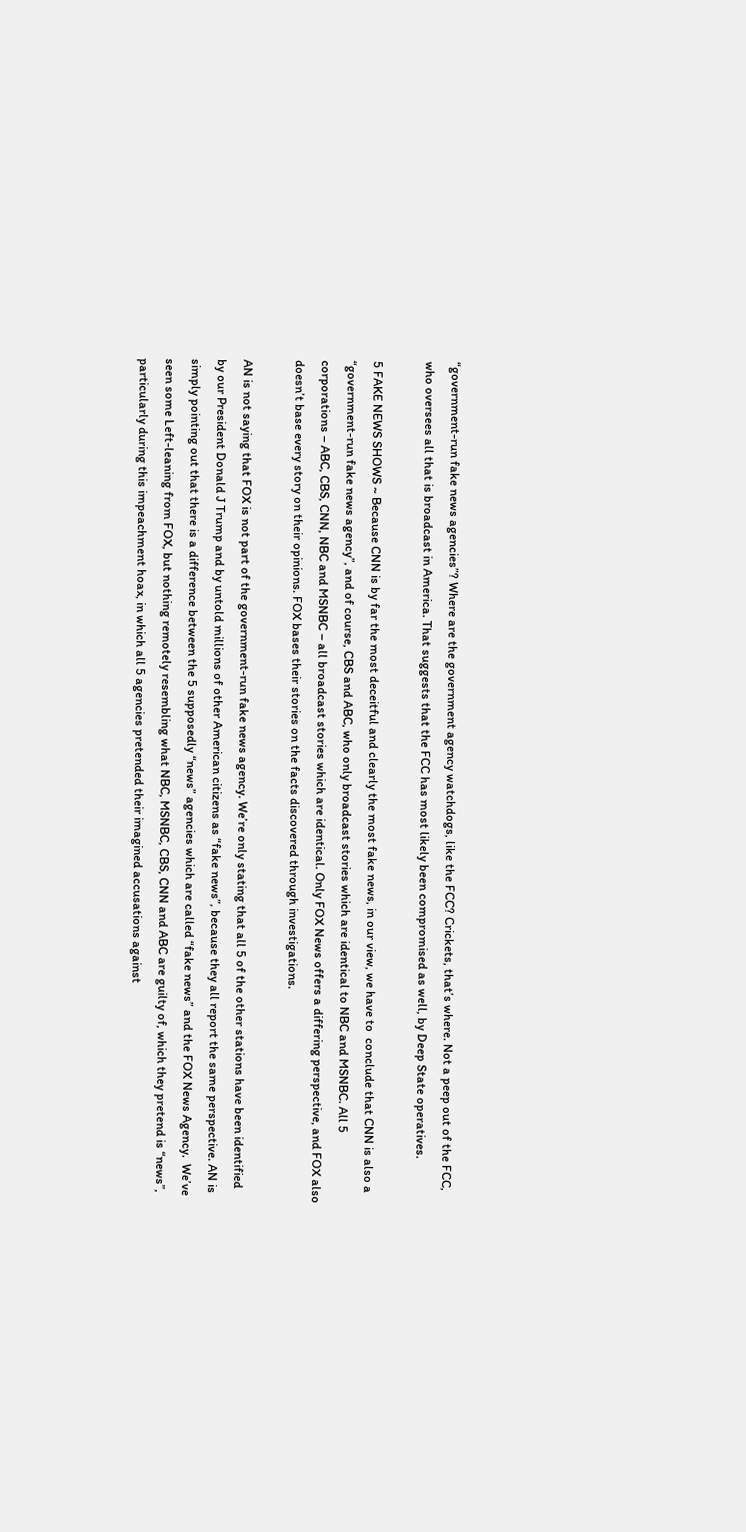“government-run fake news agencies”? Where are the government agency watchdogs, like the FCC? Crickets, that’s where. Not a peep out of the FCC, who oversees all that is broadcast in America. That suggests that the FCC has most likely been compromised as well, by Deep State operatives.

5 FAKE NEWS SHOWS ~ Because CNN is by far the most deceitful and clearly the most fake news, in our view, we have to  conclude that CNN is also a “government-run fake news agency”, and of course, CBS and ABC, who only broadcast stories which are identical to NBC and MSNBC. All 5 corporations – ABC, CBS, CNN, NBC and MSNBC – all broadcast stories which are identical. Only FOX News offers a differing perspective, and FOX also doesn’t base every story on their opinions. FOX bases their stories on the facts discovered through investigations.

AN is not saying that FOX is not part of the government-run fake news agency. We’re only stating that all 5 of the other stations have been identified by our President Donald J Trump and by untold millions of other American citizens as “fake news”, because they all report the same perspective. AN is simply pointing out that there is a difference between the 5 supposedly “news” agencies which are called “fake news” and the FOX News Agency.  We’ve seen some Left-leaning from FOX, but nothing remotely resembling what NBC, MSNBC, CBS, CNN and ABC are guilty of, which they pretend is “news”, particularly during this impeachment hoax, in which all 5 agencies pretended their imagined accusations against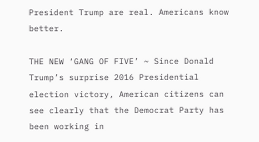President Trump are real. Americans know better.

THE NEW ‘GANG OF FIVE’ ~ Since Donald Trump’s surprise 2016 Presidential election victory, American citizens can see clearly that the Democrat Party has been working in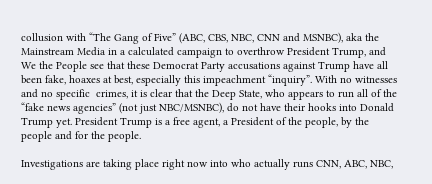collusion with “The Gang of Five” (ABC, CBS, NBC, CNN and MSNBC), aka the Mainstream Media in a calculated campaign to overthrow President Trump, and We the People see that these Democrat Party accusations against Trump have all been fake, hoaxes at best, especially this impeachment “inquiry”. With no witnesses and no specific  crimes, it is clear that the Deep State, who appears to run all of the “fake news agencies” (not just NBC/MSNBC), do not have their hooks into Donald Trump yet. President Trump is a free agent, a President of the people, by the people and for the people.

Investigations are taking place right now into who actually runs CNN, ABC, NBC,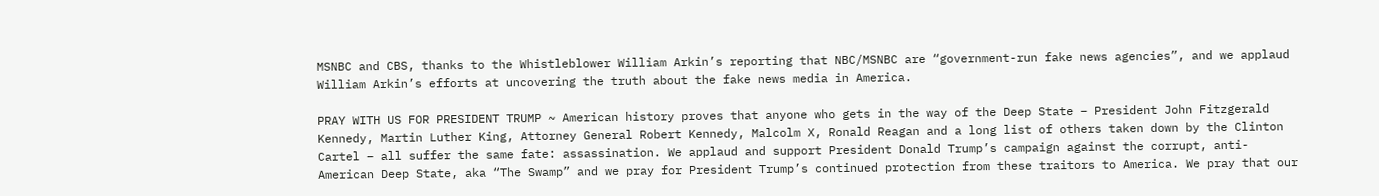MSNBC and CBS, thanks to the Whistleblower William Arkin’s reporting that NBC/MSNBC are “government-run fake news agencies”, and we applaud William Arkin’s efforts at uncovering the truth about the fake news media in America.

PRAY WITH US FOR PRESIDENT TRUMP ~ American history proves that anyone who gets in the way of the Deep State – President John Fitzgerald Kennedy, Martin Luther King, Attorney General Robert Kennedy, Malcolm X, Ronald Reagan and a long list of others taken down by the Clinton Cartel – all suffer the same fate: assassination. We applaud and support President Donald Trump’s campaign against the corrupt, anti-American Deep State, aka “The Swamp” and we pray for President Trump’s continued protection from these traitors to America. We pray that our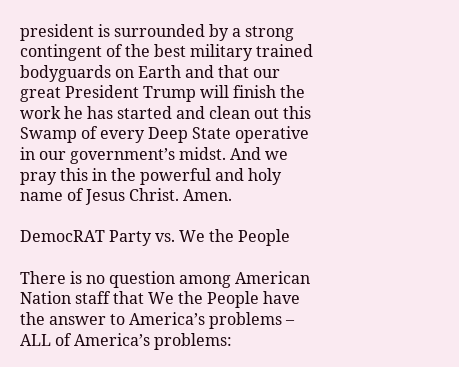president is surrounded by a strong contingent of the best military trained bodyguards on Earth and that our great President Trump will finish the work he has started and clean out this Swamp of every Deep State operative in our government’s midst. And we pray this in the powerful and holy name of Jesus Christ. Amen.

DemocRAT Party vs. We the People

There is no question among American Nation staff that We the People have the answer to America’s problems – ALL of America’s problems: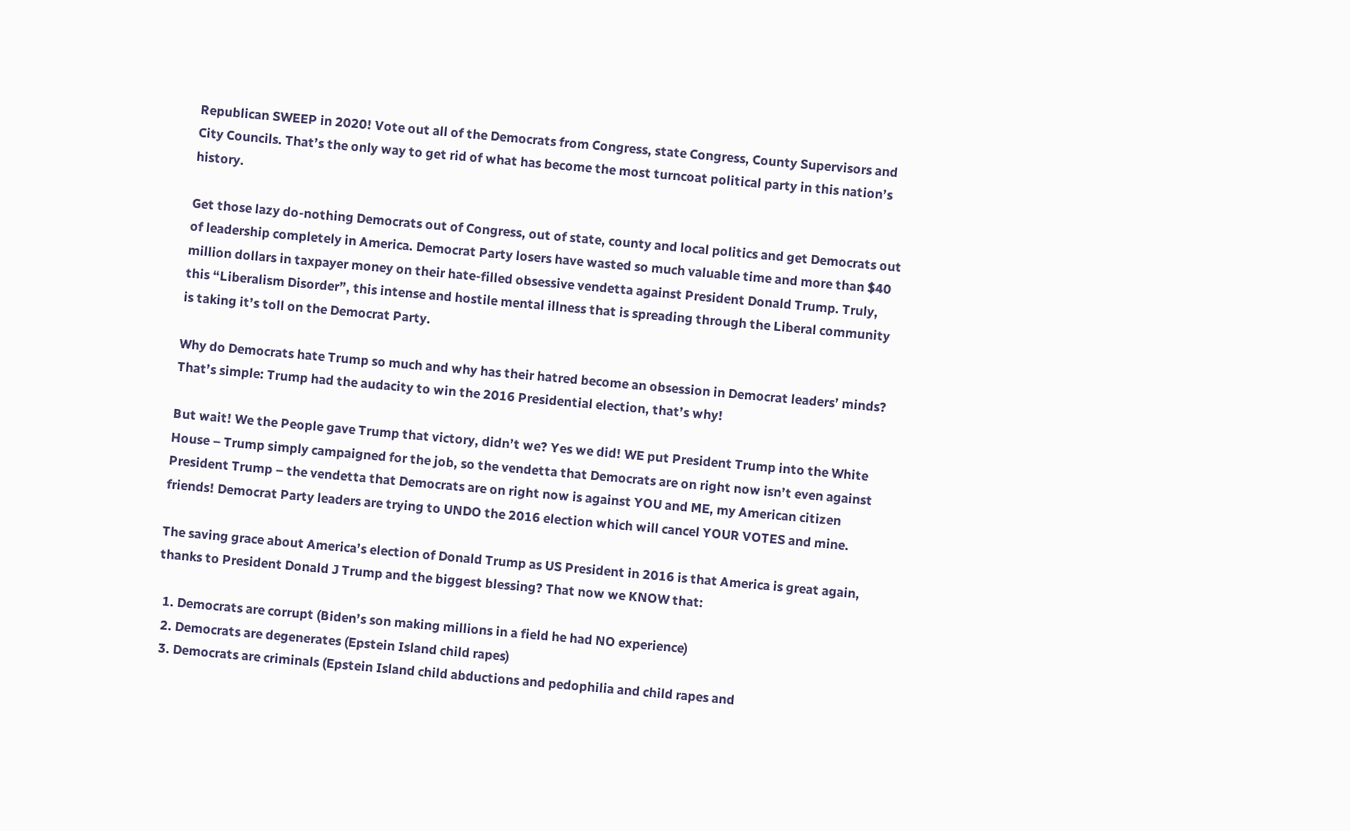Republican SWEEP in 2020! Vote out all of the Democrats from Congress, state Congress, County Supervisors and City Councils. That’s the only way to get rid of what has become the most turncoat political party in this nation’s history.

Get those lazy do-nothing Democrats out of Congress, out of state, county and local politics and get Democrats out of leadership completely in America. Democrat Party losers have wasted so much valuable time and more than $40 million dollars in taxpayer money on their hate-filled obsessive vendetta against President Donald Trump. Truly, this “Liberalism Disorder”, this intense and hostile mental illness that is spreading through the Liberal community is taking it’s toll on the Democrat Party.

Why do Democrats hate Trump so much and why has their hatred become an obsession in Democrat leaders’ minds? That’s simple: Trump had the audacity to win the 2016 Presidential election, that’s why!

But wait! We the People gave Trump that victory, didn’t we? Yes we did! WE put President Trump into the White House – Trump simply campaigned for the job, so the vendetta that Democrats are on right now isn’t even against President Trump – the vendetta that Democrats are on right now is against YOU and ME, my American citizen friends! Democrat Party leaders are trying to UNDO the 2016 election which will cancel YOUR VOTES and mine.

The saving grace about America’s election of Donald Trump as US President in 2016 is that America is great again, thanks to President Donald J Trump and the biggest blessing? That now we KNOW that:

  1. Democrats are corrupt (Biden’s son making millions in a field he had NO experience)
  2. Democrats are degenerates (Epstein Island child rapes)
  3. Democrats are criminals (Epstein Island child abductions and pedophilia and child rapes and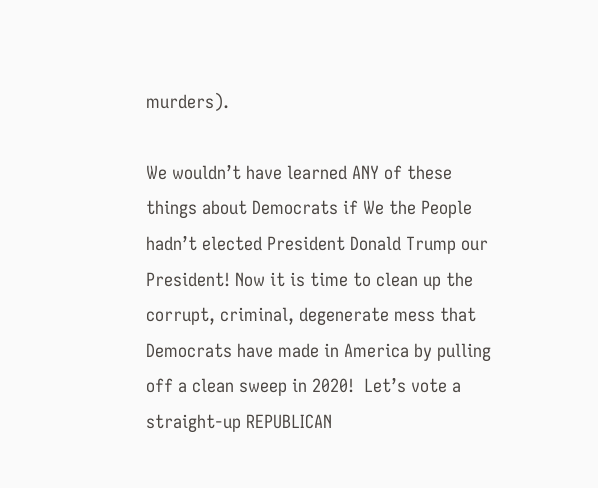murders).

We wouldn’t have learned ANY of these things about Democrats if We the People hadn’t elected President Donald Trump our President! Now it is time to clean up the corrupt, criminal, degenerate mess that Democrats have made in America by pulling off a clean sweep in 2020!  Let’s vote a straight-up REPUBLICAN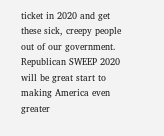ticket in 2020 and get these sick, creepy people out of our government. Republican SWEEP 2020 will be great start to making America even greater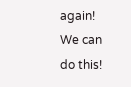again! We can do this!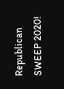Republican SWEEP 2020!